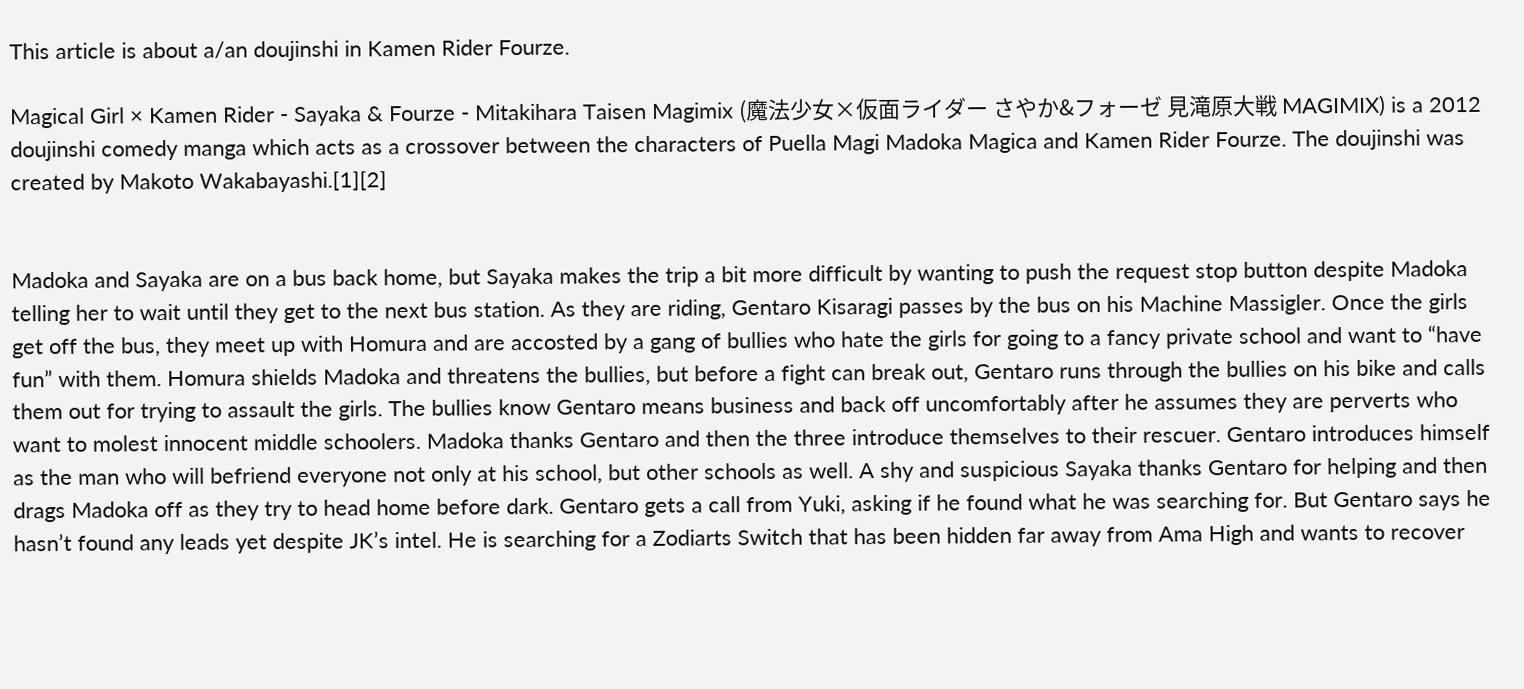This article is about a/an doujinshi in Kamen Rider Fourze.

Magical Girl × Kamen Rider - Sayaka & Fourze - Mitakihara Taisen Magimix (魔法少女×仮面ライダー さやか&フォーゼ 見滝原大戦 MAGIMIX) is a 2012 doujinshi comedy manga which acts as a crossover between the characters of Puella Magi Madoka Magica and Kamen Rider Fourze. The doujinshi was created by Makoto Wakabayashi.[1][2]


Madoka and Sayaka are on a bus back home, but Sayaka makes the trip a bit more difficult by wanting to push the request stop button despite Madoka telling her to wait until they get to the next bus station. As they are riding, Gentaro Kisaragi passes by the bus on his Machine Massigler. Once the girls get off the bus, they meet up with Homura and are accosted by a gang of bullies who hate the girls for going to a fancy private school and want to “have fun” with them. Homura shields Madoka and threatens the bullies, but before a fight can break out, Gentaro runs through the bullies on his bike and calls them out for trying to assault the girls. The bullies know Gentaro means business and back off uncomfortably after he assumes they are perverts who want to molest innocent middle schoolers. Madoka thanks Gentaro and then the three introduce themselves to their rescuer. Gentaro introduces himself as the man who will befriend everyone not only at his school, but other schools as well. A shy and suspicious Sayaka thanks Gentaro for helping and then drags Madoka off as they try to head home before dark. Gentaro gets a call from Yuki, asking if he found what he was searching for. But Gentaro says he hasn’t found any leads yet despite JK’s intel. He is searching for a Zodiarts Switch that has been hidden far away from Ama High and wants to recover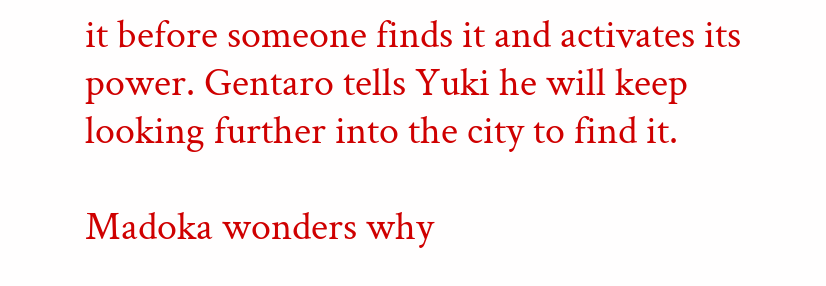it before someone finds it and activates its power. Gentaro tells Yuki he will keep looking further into the city to find it.

Madoka wonders why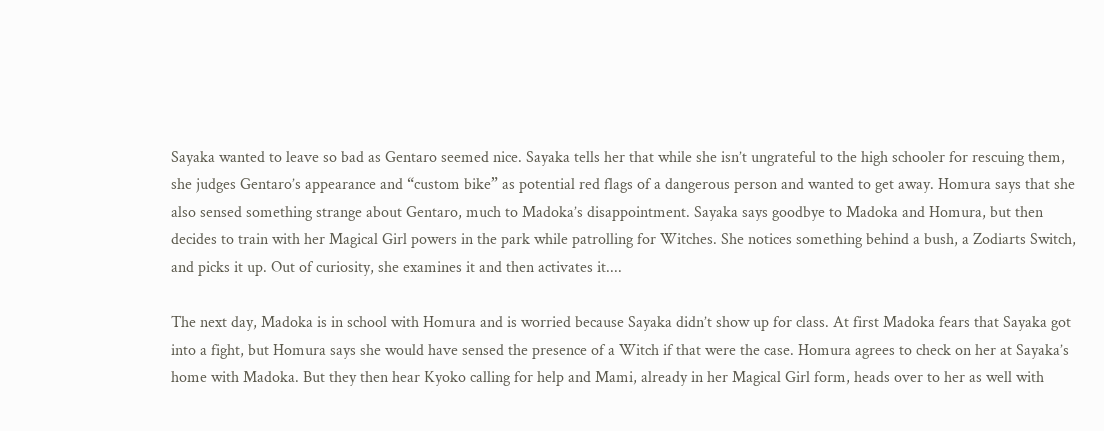Sayaka wanted to leave so bad as Gentaro seemed nice. Sayaka tells her that while she isn’t ungrateful to the high schooler for rescuing them, she judges Gentaro’s appearance and “custom bike” as potential red flags of a dangerous person and wanted to get away. Homura says that she also sensed something strange about Gentaro, much to Madoka’s disappointment. Sayaka says goodbye to Madoka and Homura, but then decides to train with her Magical Girl powers in the park while patrolling for Witches. She notices something behind a bush, a Zodiarts Switch, and picks it up. Out of curiosity, she examines it and then activates it....

The next day, Madoka is in school with Homura and is worried because Sayaka didn’t show up for class. At first Madoka fears that Sayaka got into a fight, but Homura says she would have sensed the presence of a Witch if that were the case. Homura agrees to check on her at Sayaka’s home with Madoka. But they then hear Kyoko calling for help and Mami, already in her Magical Girl form, heads over to her as well with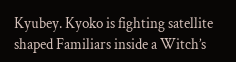Kyubey. Kyoko is fighting satellite shaped Familiars inside a Witch’s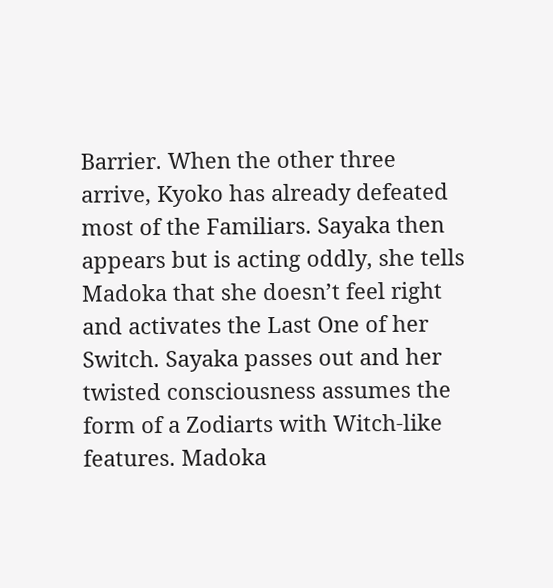Barrier. When the other three arrive, Kyoko has already defeated most of the Familiars. Sayaka then appears but is acting oddly, she tells Madoka that she doesn’t feel right and activates the Last One of her Switch. Sayaka passes out and her twisted consciousness assumes the form of a Zodiarts with Witch-like features. Madoka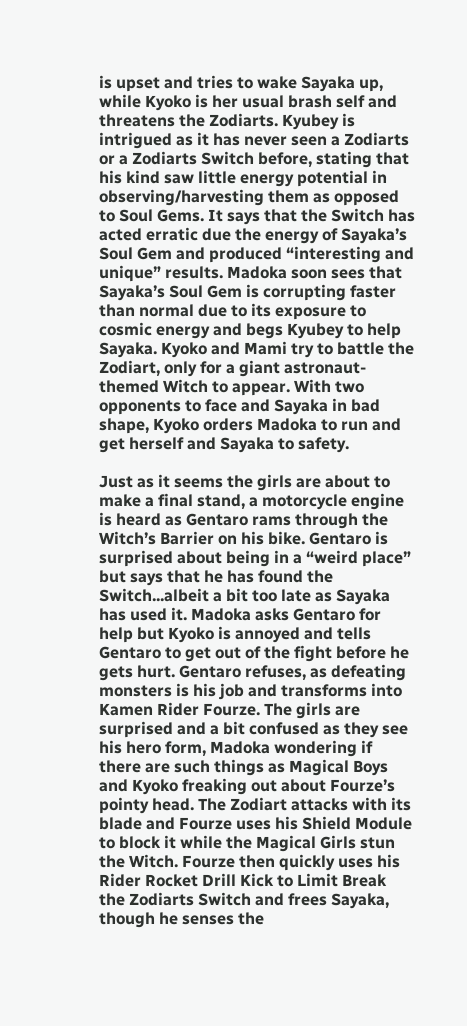is upset and tries to wake Sayaka up, while Kyoko is her usual brash self and threatens the Zodiarts. Kyubey is intrigued as it has never seen a Zodiarts or a Zodiarts Switch before, stating that his kind saw little energy potential in observing/harvesting them as opposed to Soul Gems. It says that the Switch has acted erratic due the energy of Sayaka’s Soul Gem and produced “interesting and unique” results. Madoka soon sees that Sayaka’s Soul Gem is corrupting faster than normal due to its exposure to cosmic energy and begs Kyubey to help Sayaka. Kyoko and Mami try to battle the Zodiart, only for a giant astronaut-themed Witch to appear. With two opponents to face and Sayaka in bad shape, Kyoko orders Madoka to run and get herself and Sayaka to safety.

Just as it seems the girls are about to make a final stand, a motorcycle engine is heard as Gentaro rams through the Witch’s Barrier on his bike. Gentaro is surprised about being in a “weird place” but says that he has found the Switch...albeit a bit too late as Sayaka has used it. Madoka asks Gentaro for help but Kyoko is annoyed and tells Gentaro to get out of the fight before he gets hurt. Gentaro refuses, as defeating monsters is his job and transforms into Kamen Rider Fourze. The girls are surprised and a bit confused as they see his hero form, Madoka wondering if there are such things as Magical Boys and Kyoko freaking out about Fourze’s pointy head. The Zodiart attacks with its blade and Fourze uses his Shield Module to block it while the Magical Girls stun the Witch. Fourze then quickly uses his Rider Rocket Drill Kick to Limit Break the Zodiarts Switch and frees Sayaka, though he senses the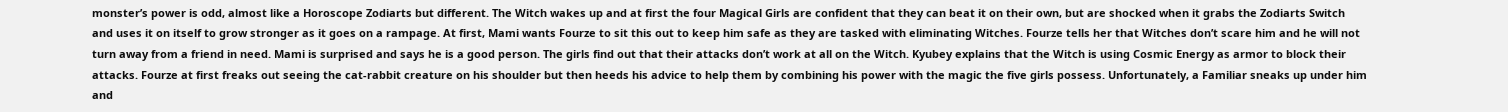monster’s power is odd, almost like a Horoscope Zodiarts but different. The Witch wakes up and at first the four Magical Girls are confident that they can beat it on their own, but are shocked when it grabs the Zodiarts Switch and uses it on itself to grow stronger as it goes on a rampage. At first, Mami wants Fourze to sit this out to keep him safe as they are tasked with eliminating Witches. Fourze tells her that Witches don’t scare him and he will not turn away from a friend in need. Mami is surprised and says he is a good person. The girls find out that their attacks don’t work at all on the Witch. Kyubey explains that the Witch is using Cosmic Energy as armor to block their attacks. Fourze at first freaks out seeing the cat-rabbit creature on his shoulder but then heeds his advice to help them by combining his power with the magic the five girls possess. Unfortunately, a Familiar sneaks up under him and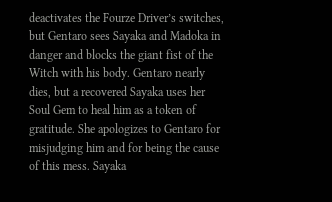deactivates the Fourze Driver’s switches, but Gentaro sees Sayaka and Madoka in danger and blocks the giant fist of the Witch with his body. Gentaro nearly dies, but a recovered Sayaka uses her Soul Gem to heal him as a token of gratitude. She apologizes to Gentaro for misjudging him and for being the cause of this mess. Sayaka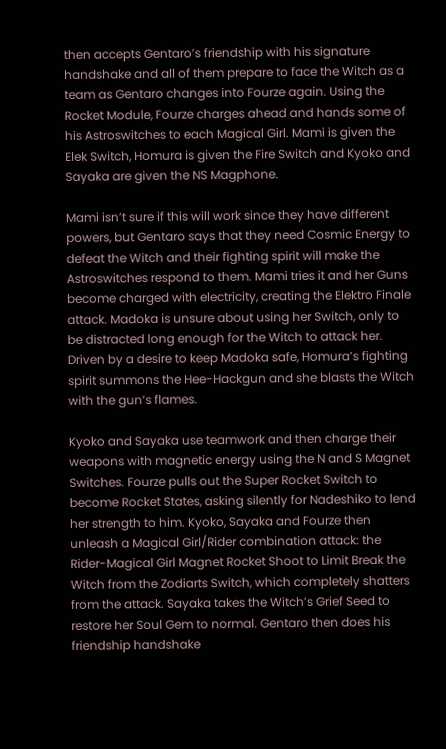then accepts Gentaro’s friendship with his signature handshake and all of them prepare to face the Witch as a team as Gentaro changes into Fourze again. Using the Rocket Module, Fourze charges ahead and hands some of his Astroswitches to each Magical Girl. Mami is given the Elek Switch, Homura is given the Fire Switch and Kyoko and Sayaka are given the NS Magphone.

Mami isn’t sure if this will work since they have different powers, but Gentaro says that they need Cosmic Energy to defeat the Witch and their fighting spirit will make the Astroswitches respond to them. Mami tries it and her Guns become charged with electricity, creating the Elektro Finale attack. Madoka is unsure about using her Switch, only to be distracted long enough for the Witch to attack her. Driven by a desire to keep Madoka safe, Homura’s fighting spirit summons the Hee-Hackgun and she blasts the Witch with the gun’s flames.

Kyoko and Sayaka use teamwork and then charge their weapons with magnetic energy using the N and S Magnet Switches. Fourze pulls out the Super Rocket Switch to become Rocket States, asking silently for Nadeshiko to lend her strength to him. Kyoko, Sayaka and Fourze then unleash a Magical Girl/Rider combination attack: the Rider-Magical Girl Magnet Rocket Shoot to Limit Break the Witch from the Zodiarts Switch, which completely shatters from the attack. Sayaka takes the Witch’s Grief Seed to restore her Soul Gem to normal. Gentaro then does his friendship handshake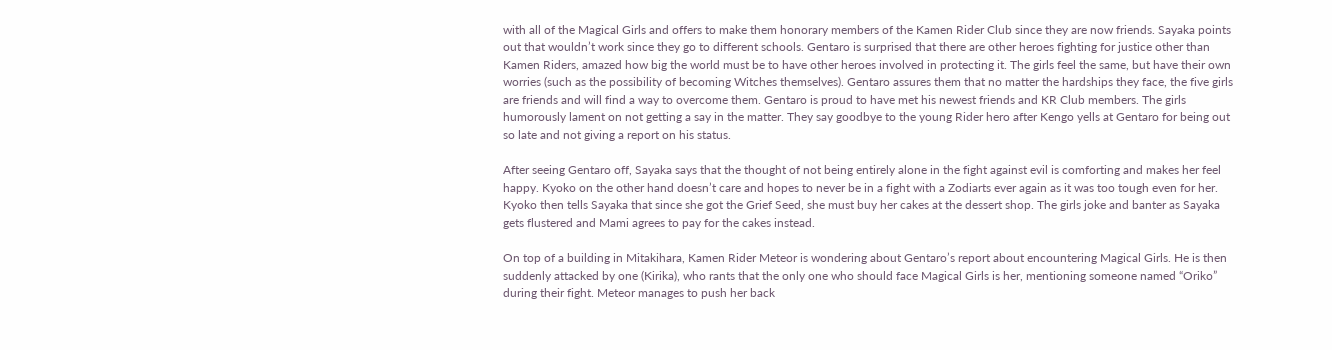with all of the Magical Girls and offers to make them honorary members of the Kamen Rider Club since they are now friends. Sayaka points out that wouldn’t work since they go to different schools. Gentaro is surprised that there are other heroes fighting for justice other than Kamen Riders, amazed how big the world must be to have other heroes involved in protecting it. The girls feel the same, but have their own worries (such as the possibility of becoming Witches themselves). Gentaro assures them that no matter the hardships they face, the five girls are friends and will find a way to overcome them. Gentaro is proud to have met his newest friends and KR Club members. The girls humorously lament on not getting a say in the matter. They say goodbye to the young Rider hero after Kengo yells at Gentaro for being out so late and not giving a report on his status.

After seeing Gentaro off, Sayaka says that the thought of not being entirely alone in the fight against evil is comforting and makes her feel happy. Kyoko on the other hand doesn’t care and hopes to never be in a fight with a Zodiarts ever again as it was too tough even for her. Kyoko then tells Sayaka that since she got the Grief Seed, she must buy her cakes at the dessert shop. The girls joke and banter as Sayaka gets flustered and Mami agrees to pay for the cakes instead.

On top of a building in Mitakihara, Kamen Rider Meteor is wondering about Gentaro’s report about encountering Magical Girls. He is then suddenly attacked by one (Kirika), who rants that the only one who should face Magical Girls is her, mentioning someone named “Oriko” during their fight. Meteor manages to push her back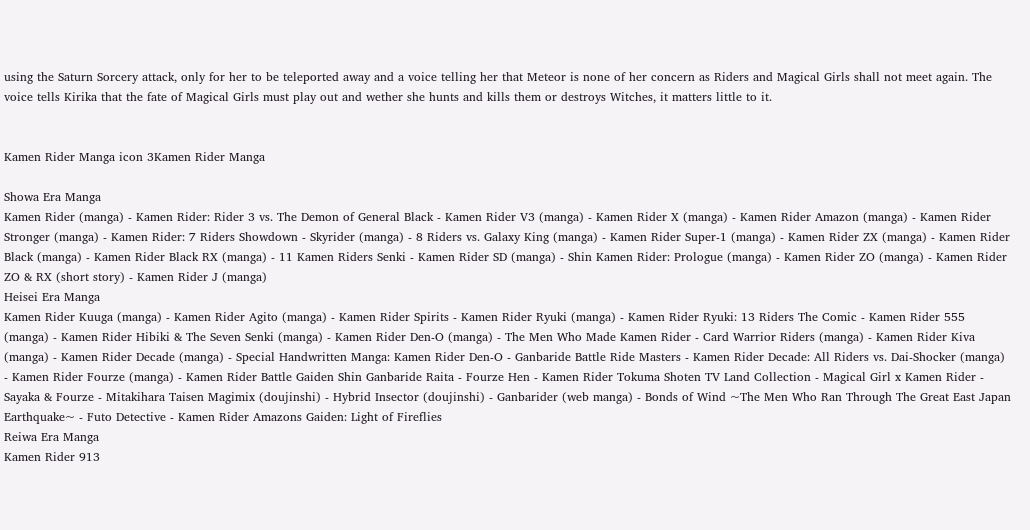using the Saturn Sorcery attack, only for her to be teleported away and a voice telling her that Meteor is none of her concern as Riders and Magical Girls shall not meet again. The voice tells Kirika that the fate of Magical Girls must play out and wether she hunts and kills them or destroys Witches, it matters little to it.


Kamen Rider Manga icon 3Kamen Rider Manga

Showa Era Manga
Kamen Rider (manga) - Kamen Rider: Rider 3 vs. The Demon of General Black - Kamen Rider V3 (manga) - Kamen Rider X (manga) - Kamen Rider Amazon (manga) - Kamen Rider Stronger (manga) - Kamen Rider: 7 Riders Showdown - Skyrider (manga) - 8 Riders vs. Galaxy King (manga) - Kamen Rider Super-1 (manga) - Kamen Rider ZX (manga) - Kamen Rider Black (manga) - Kamen Rider Black RX (manga) - 11 Kamen Riders Senki - Kamen Rider SD (manga) - Shin Kamen Rider: Prologue (manga) - Kamen Rider ZO (manga) - Kamen Rider ZO & RX (short story) - Kamen Rider J (manga)
Heisei Era Manga
Kamen Rider Kuuga (manga) - Kamen Rider Agito (manga) - Kamen Rider Spirits - Kamen Rider Ryuki (manga) - Kamen Rider Ryuki: 13 Riders The Comic - Kamen Rider 555 (manga) - Kamen Rider Hibiki & The Seven Senki (manga) - Kamen Rider Den-O (manga) - The Men Who Made Kamen Rider - Card Warrior Riders (manga) - Kamen Rider Kiva (manga) - Kamen Rider Decade (manga) - Special Handwritten Manga: Kamen Rider Den-O - Ganbaride Battle Ride Masters - Kamen Rider Decade: All Riders vs. Dai-Shocker (manga) - Kamen Rider Fourze (manga) - Kamen Rider Battle Gaiden Shin Ganbaride Raita - Fourze Hen - Kamen Rider Tokuma Shoten TV Land Collection - Magical Girl x Kamen Rider - Sayaka & Fourze - Mitakihara Taisen Magimix (doujinshi) - Hybrid Insector (doujinshi) - Ganbarider (web manga) - Bonds of Wind ~The Men Who Ran Through The Great East Japan Earthquake~ - Futo Detective - Kamen Rider Amazons Gaiden: Light of Fireflies
Reiwa Era Manga
Kamen Rider 913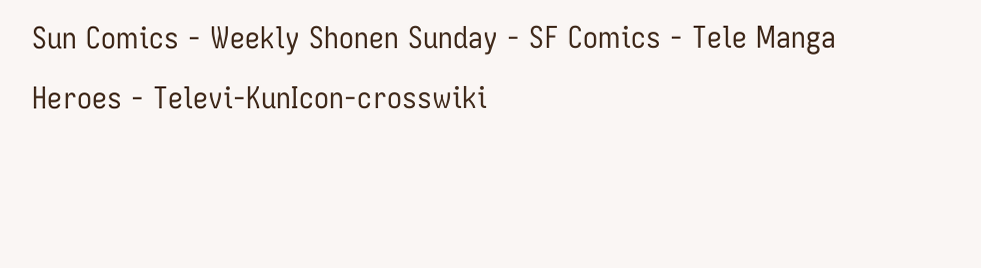Sun Comics - Weekly Shonen Sunday - SF Comics - Tele Manga Heroes - Televi-KunIcon-crosswiki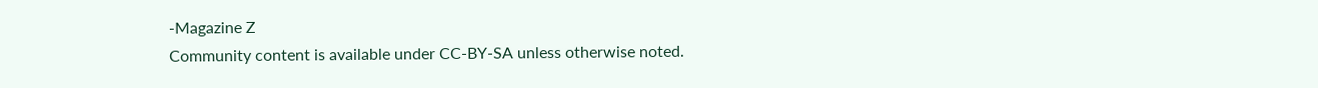-Magazine Z
Community content is available under CC-BY-SA unless otherwise noted.